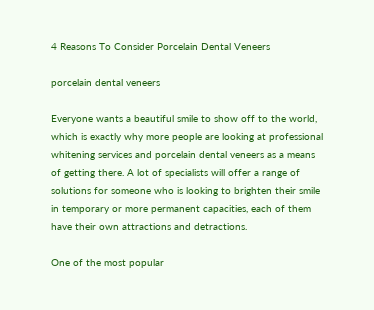4 Reasons To Consider Porcelain Dental Veneers

porcelain dental veneers

Everyone wants a beautiful smile to show off to the world, which is exactly why more people are looking at professional whitening services and porcelain dental veneers as a means of getting there. A lot of specialists will offer a range of solutions for someone who is looking to brighten their smile in temporary or more permanent capacities, each of them have their own attractions and detractions.

One of the most popular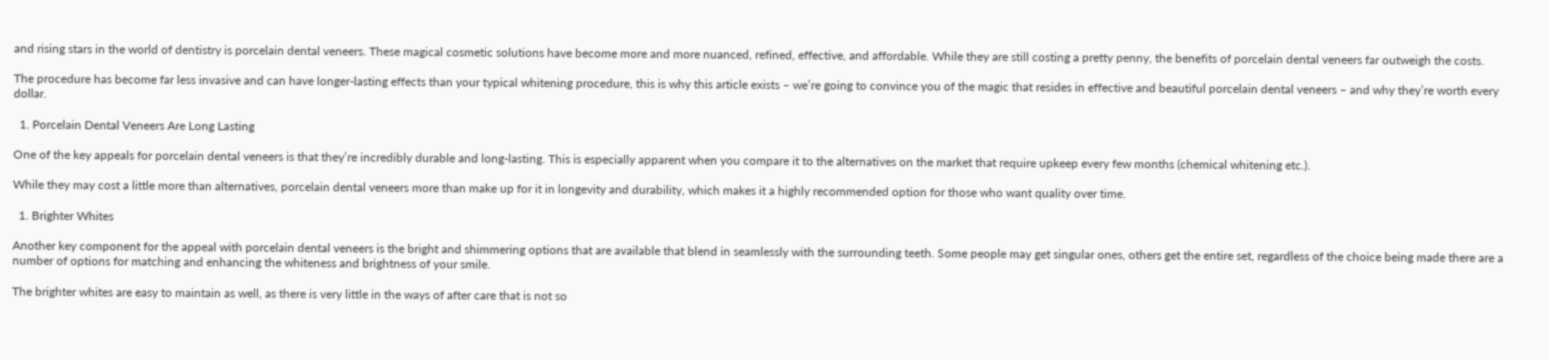and rising stars in the world of dentistry is porcelain dental veneers. These magical cosmetic solutions have become more and more nuanced, refined, effective, and affordable. While they are still costing a pretty penny, the benefits of porcelain dental veneers far outweigh the costs.

The procedure has become far less invasive and can have longer-lasting effects than your typical whitening procedure, this is why this article exists – we’re going to convince you of the magic that resides in effective and beautiful porcelain dental veneers – and why they’re worth every dollar.

  1. Porcelain Dental Veneers Are Long Lasting

One of the key appeals for porcelain dental veneers is that they’re incredibly durable and long-lasting. This is especially apparent when you compare it to the alternatives on the market that require upkeep every few months (chemical whitening etc.).

While they may cost a little more than alternatives, porcelain dental veneers more than make up for it in longevity and durability, which makes it a highly recommended option for those who want quality over time.

  1. Brighter Whites

Another key component for the appeal with porcelain dental veneers is the bright and shimmering options that are available that blend in seamlessly with the surrounding teeth. Some people may get singular ones, others get the entire set, regardless of the choice being made there are a number of options for matching and enhancing the whiteness and brightness of your smile.

The brighter whites are easy to maintain as well, as there is very little in the ways of after care that is not so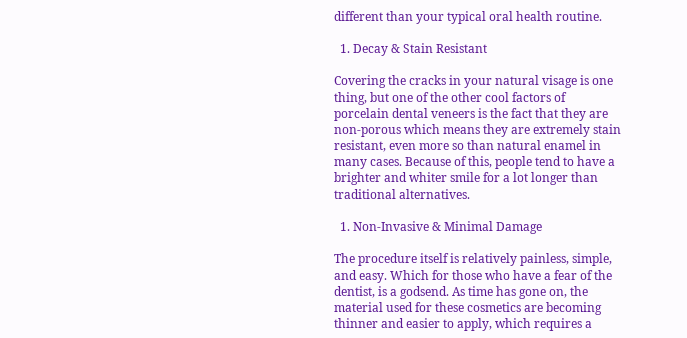different than your typical oral health routine.

  1. Decay & Stain Resistant

Covering the cracks in your natural visage is one thing, but one of the other cool factors of porcelain dental veneers is the fact that they are non-porous which means they are extremely stain resistant, even more so than natural enamel in many cases. Because of this, people tend to have a brighter and whiter smile for a lot longer than traditional alternatives.

  1. Non-Invasive & Minimal Damage

The procedure itself is relatively painless, simple, and easy. Which for those who have a fear of the dentist, is a godsend. As time has gone on, the material used for these cosmetics are becoming thinner and easier to apply, which requires a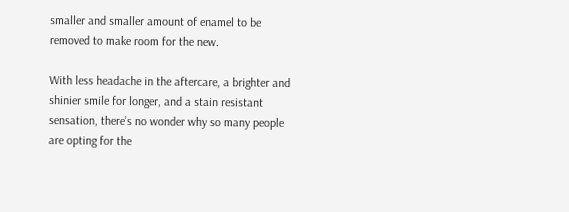smaller and smaller amount of enamel to be removed to make room for the new.

With less headache in the aftercare, a brighter and shinier smile for longer, and a stain resistant sensation, there’s no wonder why so many people are opting for the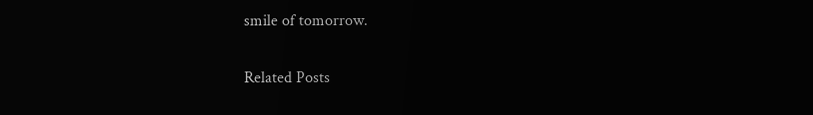smile of tomorrow.

Related Posts